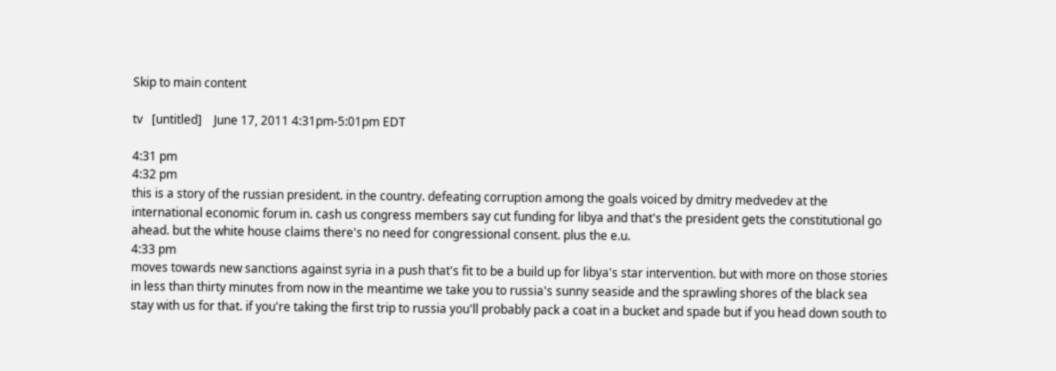Skip to main content

tv   [untitled]    June 17, 2011 4:31pm-5:01pm EDT

4:31 pm
4:32 pm
this is a story of the russian president. in the country. defeating corruption among the goals voiced by dmitry medvedev at the international economic forum in. cash us congress members say cut funding for libya and that's the president gets the constitutional go ahead. but the white house claims there's no need for congressional consent. plus the e.u.
4:33 pm
moves towards new sanctions against syria in a push that's fit to be a build up for libya's star intervention. but with more on those stories in less than thirty minutes from now in the meantime we take you to russia's sunny seaside and the sprawling shores of the black sea stay with us for that. if you're taking the first trip to russia you'll probably pack a coat in a bucket and spade but if you head down south to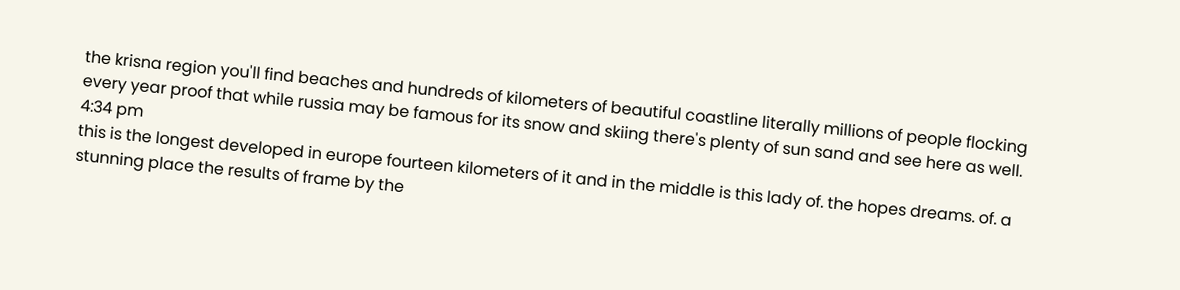the krisna region you'll find beaches and hundreds of kilometers of beautiful coastline literally millions of people flocking every year proof that while russia may be famous for its snow and skiing there's plenty of sun sand and see here as well.
4:34 pm
this is the longest developed in europe fourteen kilometers of it and in the middle is this lady of. the hopes dreams. of. a stunning place the results of frame by the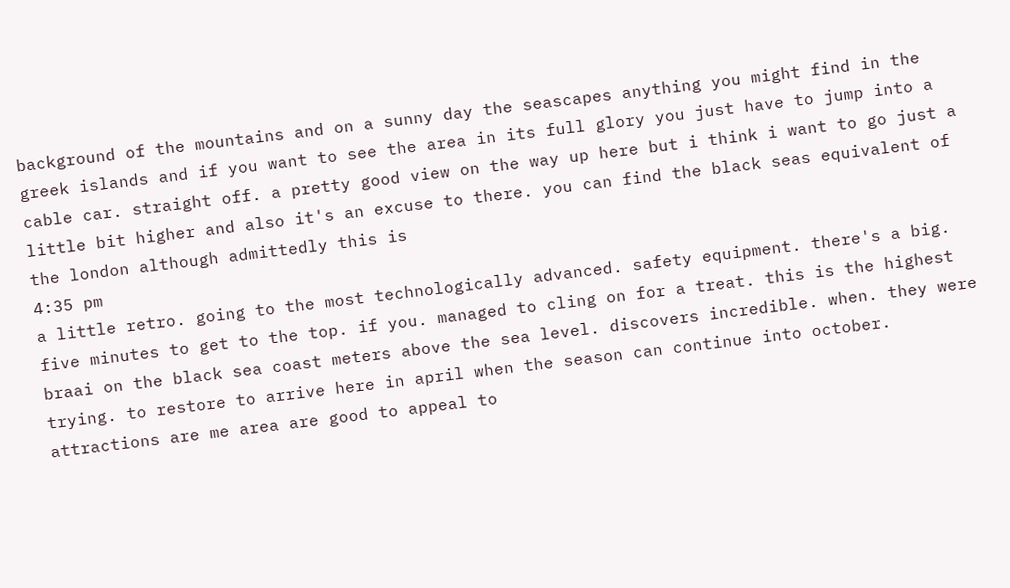background of the mountains and on a sunny day the seascapes anything you might find in the greek islands and if you want to see the area in its full glory you just have to jump into a cable car. straight off. a pretty good view on the way up here but i think i want to go just a little bit higher and also it's an excuse to there. you can find the black seas equivalent of the london although admittedly this is
4:35 pm
a little retro. going to the most technologically advanced. safety equipment. there's a big. five minutes to get to the top. if you. managed to cling on for a treat. this is the highest braai on the black sea coast meters above the sea level. discovers incredible. when. they were trying. to restore to arrive here in april when the season can continue into october. attractions are me area are good to appeal to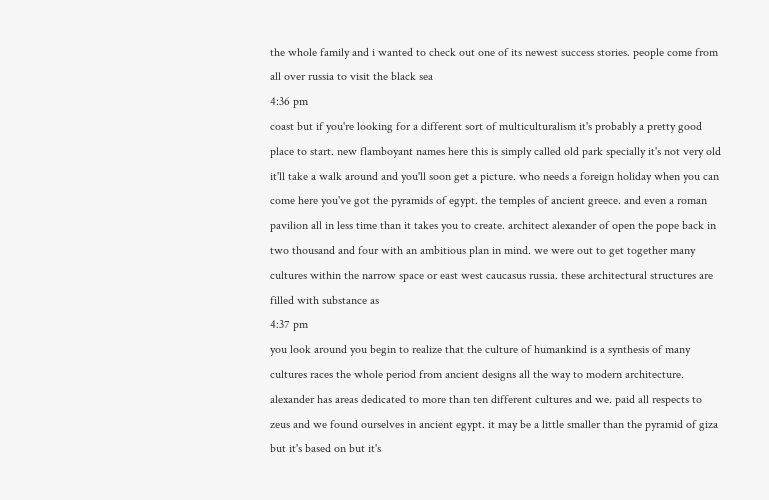the whole family and i wanted to check out one of its newest success stories. people come from all over russia to visit the black sea
4:36 pm
coast but if you're looking for a different sort of multiculturalism it's probably a pretty good place to start. new flamboyant names here this is simply called old park specially it's not very old it'll take a walk around and you'll soon get a picture. who needs a foreign holiday when you can come here you've got the pyramids of egypt. the temples of ancient greece. and even a roman pavilion all in less time than it takes you to create. architect alexander of open the pope back in two thousand and four with an ambitious plan in mind. we were out to get together many cultures within the narrow space or east west caucasus russia. these architectural structures are filled with substance as
4:37 pm
you look around you begin to realize that the culture of humankind is a synthesis of many cultures races the whole period from ancient designs all the way to modern architecture. alexander has areas dedicated to more than ten different cultures and we. paid all respects to zeus and we found ourselves in ancient egypt. it may be a little smaller than the pyramid of giza but it's based on but it's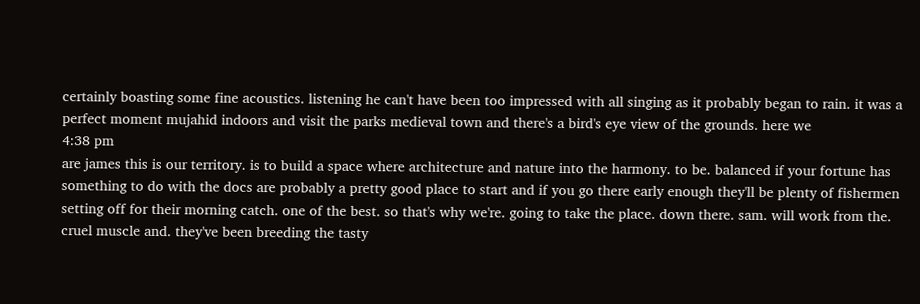certainly boasting some fine acoustics. listening he can't have been too impressed with all singing as it probably began to rain. it was a perfect moment mujahid indoors and visit the parks medieval town and there's a bird's eye view of the grounds. here we
4:38 pm
are james this is our territory. is to build a space where architecture and nature into the harmony. to be. balanced if your fortune has something to do with the docs are probably a pretty good place to start and if you go there early enough they'll be plenty of fishermen setting off for their morning catch. one of the best. so that's why we're. going to take the place. down there. sam. will work from the. cruel muscle and. they've been breeding the tasty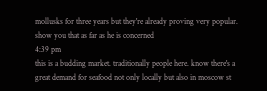mollusks for three years but they're already proving very popular. show you that as far as he is concerned
4:39 pm
this is a budding market. traditionally people here. know there's a great demand for seafood not only locally but also in moscow st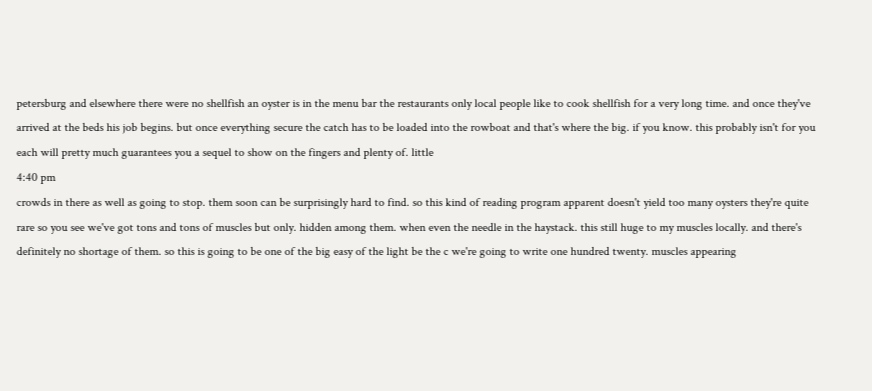petersburg and elsewhere there were no shellfish an oyster is in the menu bar the restaurants only local people like to cook shellfish for a very long time. and once they've arrived at the beds his job begins. but once everything secure the catch has to be loaded into the rowboat and that's where the big. if you know. this probably isn't for you each will pretty much guarantees you a sequel to show on the fingers and plenty of. little
4:40 pm
crowds in there as well as going to stop. them soon can be surprisingly hard to find. so this kind of reading program apparent doesn't yield too many oysters they're quite rare so you see we've got tons and tons of muscles but only. hidden among them. when even the needle in the haystack. this still huge to my muscles locally. and there's definitely no shortage of them. so this is going to be one of the big easy of the light be the c we're going to write one hundred twenty. muscles appearing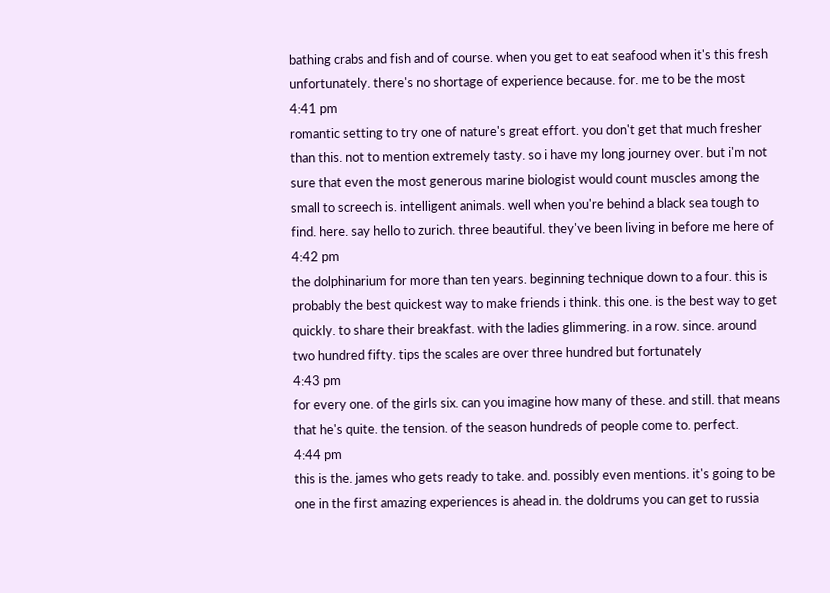bathing crabs and fish and of course. when you get to eat seafood when it's this fresh unfortunately. there's no shortage of experience because. for. me to be the most
4:41 pm
romantic setting to try one of nature's great effort. you don't get that much fresher than this. not to mention extremely tasty. so i have my long journey over. but i'm not sure that even the most generous marine biologist would count muscles among the small to screech is. intelligent animals. well when you're behind a black sea tough to find. here. say hello to zurich. three beautiful. they've been living in before me here of
4:42 pm
the dolphinarium for more than ten years. beginning technique down to a four. this is probably the best quickest way to make friends i think. this one. is the best way to get quickly. to share their breakfast. with the ladies glimmering. in a row. since. around two hundred fifty. tips the scales are over three hundred but fortunately
4:43 pm
for every one. of the girls six. can you imagine how many of these. and still. that means that he's quite. the tension. of the season hundreds of people come to. perfect.
4:44 pm
this is the. james who gets ready to take. and. possibly even mentions. it's going to be one in the first amazing experiences is ahead in. the doldrums you can get to russia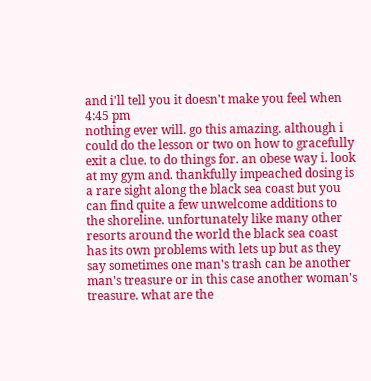and i'll tell you it doesn't make you feel when
4:45 pm
nothing ever will. go this amazing. although i could do the lesson or two on how to gracefully exit a clue. to do things for. an obese way i. look at my gym and. thankfully impeached dosing is a rare sight along the black sea coast but you can find quite a few unwelcome additions to the shoreline. unfortunately like many other resorts around the world the black sea coast has its own problems with lets up but as they say sometimes one man's trash can be another man's treasure or in this case another woman's treasure. what are the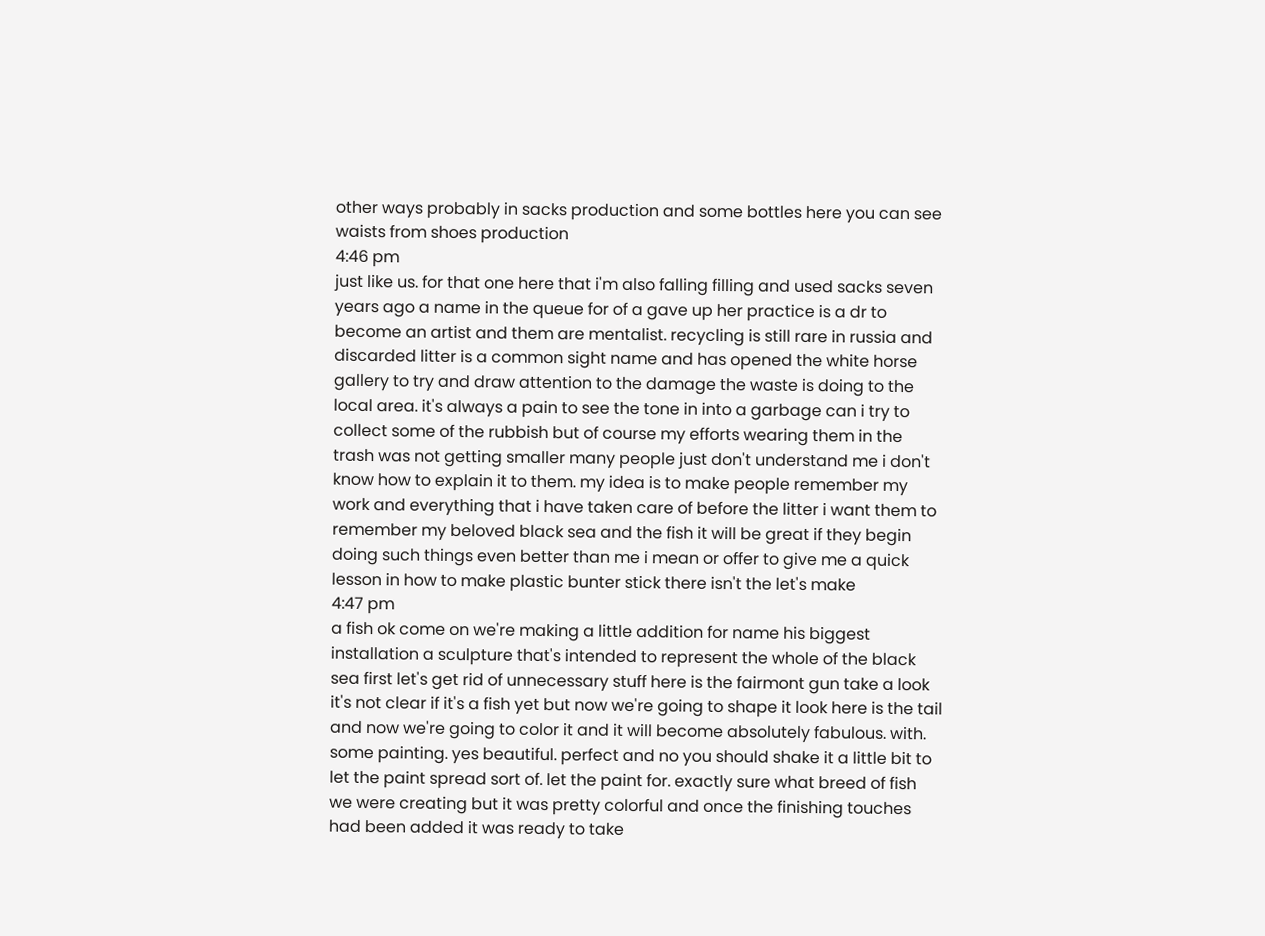other ways probably in sacks production and some bottles here you can see waists from shoes production
4:46 pm
just like us. for that one here that i'm also falling filling and used sacks seven years ago a name in the queue for of a gave up her practice is a dr to become an artist and them are mentalist. recycling is still rare in russia and discarded litter is a common sight name and has opened the white horse gallery to try and draw attention to the damage the waste is doing to the local area. it's always a pain to see the tone in into a garbage can i try to collect some of the rubbish but of course my efforts wearing them in the trash was not getting smaller many people just don't understand me i don't know how to explain it to them. my idea is to make people remember my work and everything that i have taken care of before the litter i want them to remember my beloved black sea and the fish it will be great if they begin doing such things even better than me i mean or offer to give me a quick lesson in how to make plastic bunter stick there isn't the let's make
4:47 pm
a fish ok come on we're making a little addition for name his biggest installation a sculpture that's intended to represent the whole of the black sea first let's get rid of unnecessary stuff here is the fairmont gun take a look it's not clear if it's a fish yet but now we're going to shape it look here is the tail and now we're going to color it and it will become absolutely fabulous. with. some painting. yes beautiful. perfect and no you should shake it a little bit to let the paint spread sort of. let the paint for. exactly sure what breed of fish we were creating but it was pretty colorful and once the finishing touches had been added it was ready to take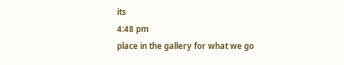its
4:48 pm
place in the gallery for what we go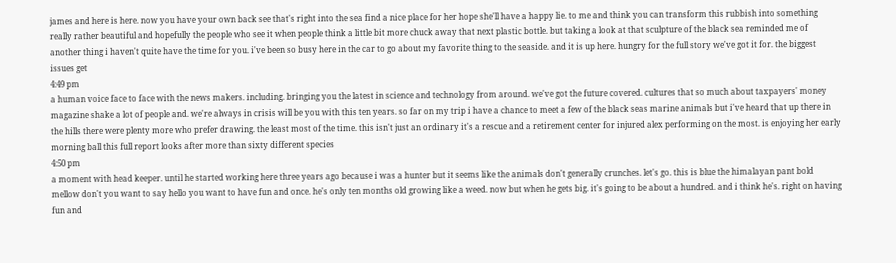james and here is here. now you have your own back see that's right into the sea find a nice place for her hope she'll have a happy lie. to me and think you can transform this rubbish into something really rather beautiful and hopefully the people who see it when people think a little bit more chuck away that next plastic bottle. but taking a look at that sculpture of the black sea reminded me of another thing i haven't quite have the time for you. i've been so busy here in the car to go about my favorite thing to the seaside. and it is up here. hungry for the full story we've got it for. the biggest issues get
4:49 pm
a human voice face to face with the news makers. including. bringing you the latest in science and technology from around. we've got the future covered. cultures that so much about taxpayers' money magazine shake a lot of people and. we're always in crisis will be you with this ten years. so far on my trip i have a chance to meet a few of the black seas marine animals but i've heard that up there in the hills there were plenty more who prefer drawing. the least most of the time. this isn't just an ordinary it's a rescue and a retirement center for injured alex performing on the most. is enjoying her early morning ball this full report looks after more than sixty different species
4:50 pm
a moment with head keeper. until he started working here three years ago because i was a hunter but it seems like the animals don't generally crunches. let's go. this is blue the himalayan pant bold mellow don't you want to say hello you want to have fun and once. he's only ten months old growing like a weed. now but when he gets big. it's going to be about a hundred. and i think he's. right on having fun and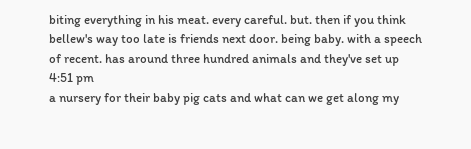biting everything in his meat. every careful. but. then if you think bellew's way too late is friends next door. being baby. with a speech of recent. has around three hundred animals and they've set up
4:51 pm
a nursery for their baby pig cats and what can we get along my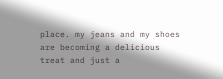place. my jeans and my shoes are becoming a delicious treat and just a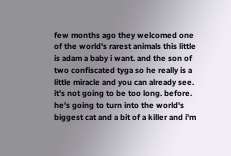few months ago they welcomed one of the world's rarest animals this little is adam a baby i want. and the son of two confiscated tyga so he really is a little miracle and you can already see. it's not going to be too long. before. he's going to turn into the world's biggest cat and a bit of a killer and i'm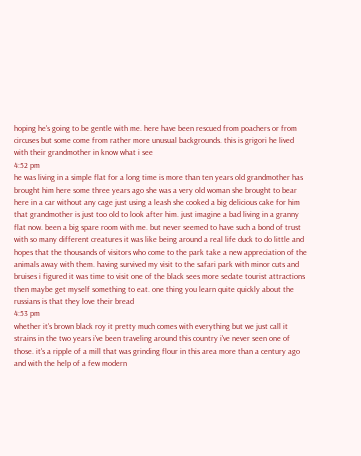hoping he's going to be gentle with me. here have been rescued from poachers or from circuses but some come from rather more unusual backgrounds. this is grigori he lived with their grandmother in know what i see
4:52 pm
he was living in a simple flat for a long time is more than ten years old grandmother has brought him here some three years ago she was a very old woman she brought to bear here in a car without any cage just using a leash she cooked a big delicious cake for him that grandmother is just too old to look after him. just imagine a bad living in a granny flat now. been a big spare room with me. but never seemed to have such a bond of trust with so many different creatures it was like being around a real life duck to do little and hopes that the thousands of visitors who come to the park take a new appreciation of the animals away with them. having survived my visit to the safari park with minor cuts and bruises i figured it was time to visit one of the black sees more sedate tourist attractions then maybe get myself something to eat. one thing you learn quite quickly about the russians is that they love their bread
4:53 pm
whether it's brown black roy it pretty much comes with everything but we just call it strains in the two years i've been traveling around this country i've never seen one of those. it's a ripple of a mill that was grinding flour in this area more than a century ago and with the help of a few modern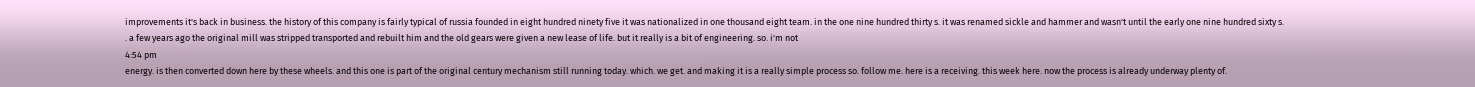improvements it's back in business. the history of this company is fairly typical of russia founded in eight hundred ninety five it was nationalized in one thousand eight team. in the one nine hundred thirty s. it was renamed sickle and hammer and wasn't until the early one nine hundred sixty s. . a few years ago the original mill was stripped transported and rebuilt him and the old gears were given a new lease of life. but it really is a bit of engineering. so. i'm not
4:54 pm
energy. is then converted down here by these wheels. and this one is part of the original century mechanism still running today. which. we get. and making it is a really simple process so. follow me. here is a receiving. this week here. now the process is already underway plenty of.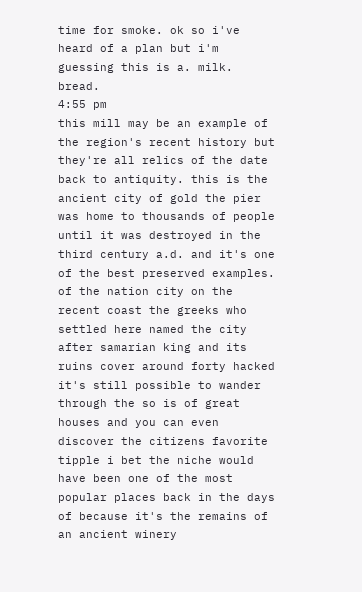time for smoke. ok so i've heard of a plan but i'm guessing this is a. milk. bread.
4:55 pm
this mill may be an example of the region's recent history but they're all relics of the date back to antiquity. this is the ancient city of gold the pier was home to thousands of people until it was destroyed in the third century a.d. and it's one of the best preserved examples. of the nation city on the recent coast the greeks who settled here named the city after samarian king and its ruins cover around forty hacked it's still possible to wander through the so is of great houses and you can even discover the citizens favorite tipple i bet the niche would have been one of the most popular places back in the days of because it's the remains of an ancient winery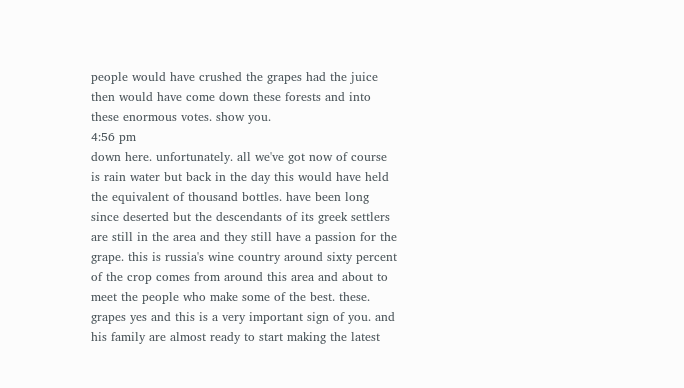people would have crushed the grapes had the juice then would have come down these forests and into these enormous votes. show you.
4:56 pm
down here. unfortunately. all we've got now of course is rain water but back in the day this would have held the equivalent of thousand bottles. have been long since deserted but the descendants of its greek settlers are still in the area and they still have a passion for the grape. this is russia's wine country around sixty percent of the crop comes from around this area and about to meet the people who make some of the best. these. grapes yes and this is a very important sign of you. and his family are almost ready to start making the latest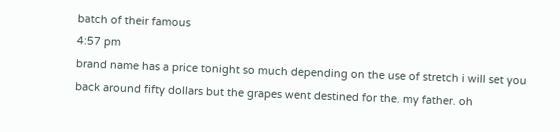batch of their famous
4:57 pm
brand name has a price tonight so much depending on the use of stretch i will set you back around fifty dollars but the grapes went destined for the. my father. oh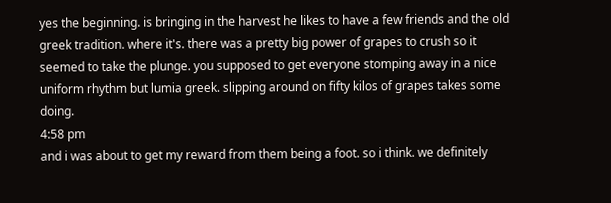yes the beginning. is bringing in the harvest he likes to have a few friends and the old greek tradition. where it's. there was a pretty big power of grapes to crush so it seemed to take the plunge. you supposed to get everyone stomping away in a nice uniform rhythm but lumia greek. slipping around on fifty kilos of grapes takes some doing.
4:58 pm
and i was about to get my reward from them being a foot. so i think. we definitely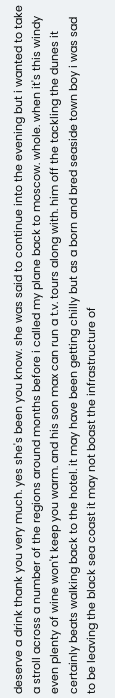deserve a drink thank you very much. yes she's been you know. she was said to continue into the evening but i wanted to take a stroll across a number of the regions around months before i called my plane back to moscow. whole. when it's this windy even plenty of wine won't keep you warm. and his son max can run a t.v. tours along with. him off the tackling the dunes it certainly beats walking back to the hotel. it may have been getting chilly but as a born and bred seaside town boy i was sad to be leaving the black sea coast it may not boast the infrastructure of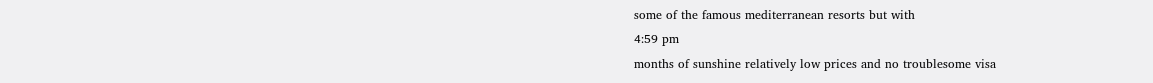some of the famous mediterranean resorts but with
4:59 pm
months of sunshine relatively low prices and no troublesome visa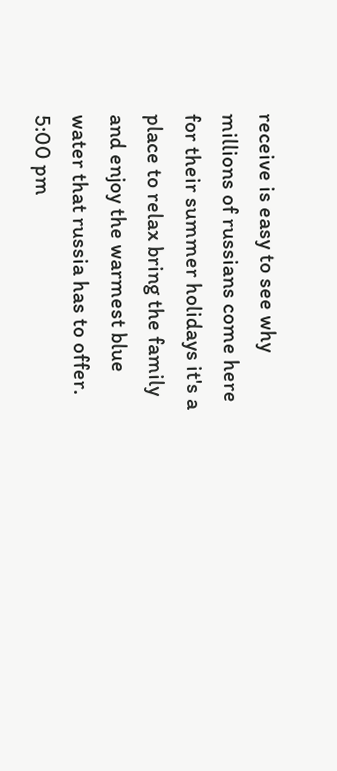receive is easy to see why millions of russians come here for their summer holidays it's a place to relax bring the family and enjoy the warmest blue water that russia has to offer.
5:00 pm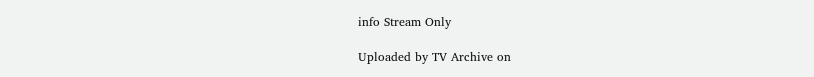info Stream Only

Uploaded by TV Archive on